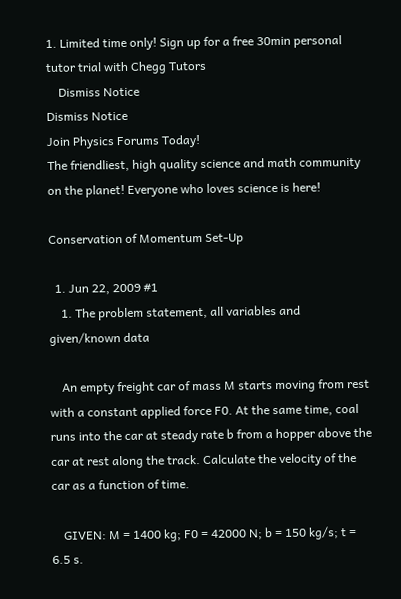1. Limited time only! Sign up for a free 30min personal tutor trial with Chegg Tutors
    Dismiss Notice
Dismiss Notice
Join Physics Forums Today!
The friendliest, high quality science and math community on the planet! Everyone who loves science is here!

Conservation of Momentum Set-Up

  1. Jun 22, 2009 #1
    1. The problem statement, all variables and given/known data

    An empty freight car of mass M starts moving from rest with a constant applied force F0. At the same time, coal runs into the car at steady rate b from a hopper above the car at rest along the track. Calculate the velocity of the car as a function of time.

    GIVEN: M = 1400 kg; F0 = 42000 N; b = 150 kg/s; t = 6.5 s.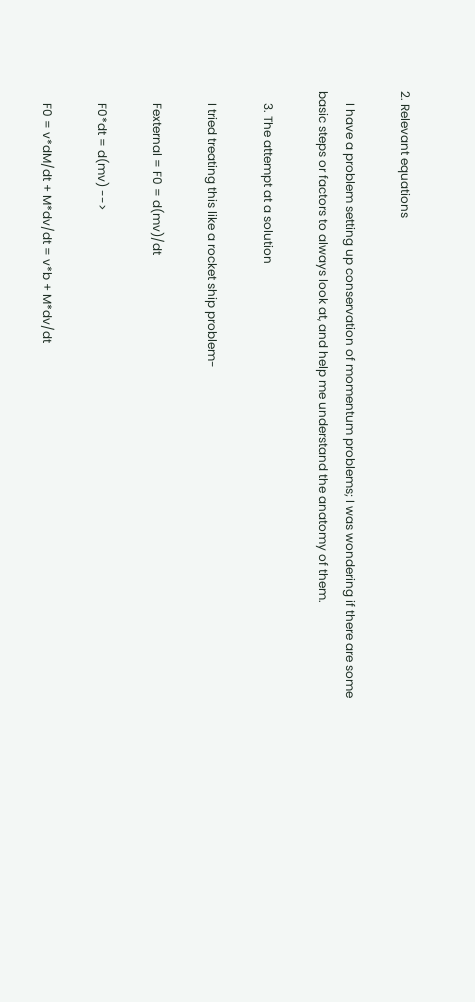2. Relevant equations

    I have a problem setting up conservation of momentum problems; I was wondering if there are some basic steps or factors to always look at, and help me understand the anatomy of them.

    3. The attempt at a solution

    I tried treating this like a rocket ship problem-

    Fexternal = F0 = d(mv)/dt

    F0*dt = d(mv) -->

    F0 = v*dM/dt + M*dv/dt = v*b + M*dv/dt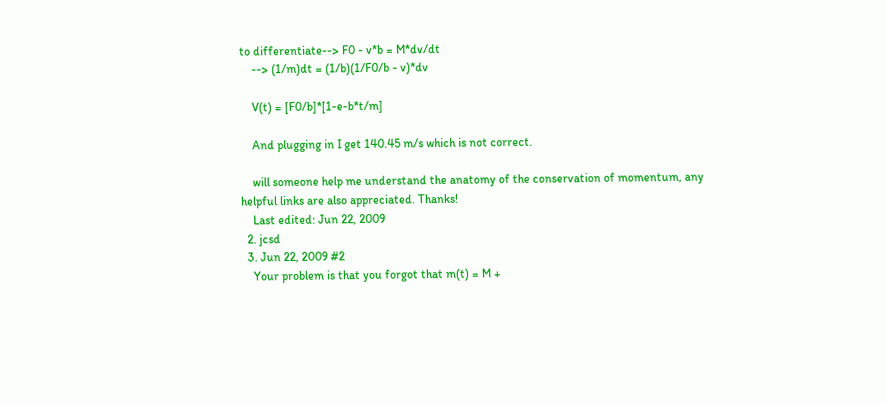to differentiate--> F0 - v*b = M*dv/dt
    --> (1/m)dt = (1/b)(1/F0/b - v)*dv

    V(t) = [F0/b]*[1-e-b*t/m]

    And plugging in I get 140.45 m/s which is not correct.

    will someone help me understand the anatomy of the conservation of momentum, any helpful links are also appreciated. Thanks!
    Last edited: Jun 22, 2009
  2. jcsd
  3. Jun 22, 2009 #2
    Your problem is that you forgot that m(t) = M +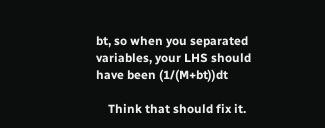bt, so when you separated variables, your LHS should have been (1/(M+bt))dt

    Think that should fix it.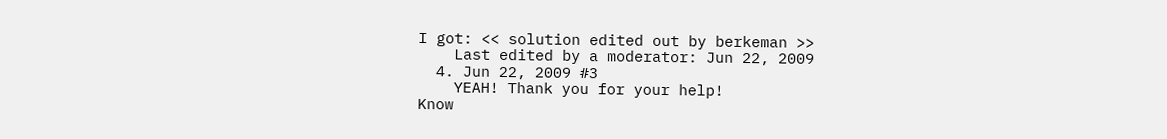I got: << solution edited out by berkeman >>
    Last edited by a moderator: Jun 22, 2009
  4. Jun 22, 2009 #3
    YEAH! Thank you for your help!
Know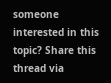someone interested in this topic? Share this thread via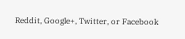Reddit, Google+, Twitter, or Facebook